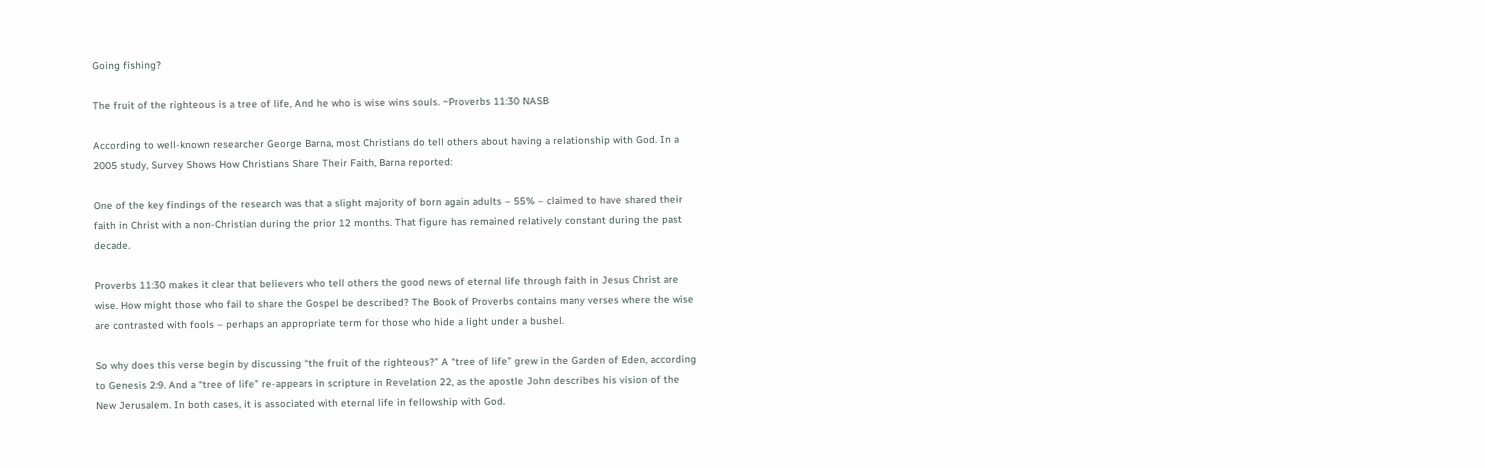Going fishing?

The fruit of the righteous is a tree of life, And he who is wise wins souls. ~Proverbs 11:30 NASB

According to well-known researcher George Barna, most Christians do tell others about having a relationship with God. In a 2005 study, Survey Shows How Christians Share Their Faith, Barna reported:

One of the key findings of the research was that a slight majority of born again adults – 55% – claimed to have shared their faith in Christ with a non-Christian during the prior 12 months. That figure has remained relatively constant during the past decade.

Proverbs 11:30 makes it clear that believers who tell others the good news of eternal life through faith in Jesus Christ are wise. How might those who fail to share the Gospel be described? The Book of Proverbs contains many verses where the wise are contrasted with fools – perhaps an appropriate term for those who hide a light under a bushel.

So why does this verse begin by discussing “the fruit of the righteous?” A “tree of life” grew in the Garden of Eden, according to Genesis 2:9. And a “tree of life” re-appears in scripture in Revelation 22, as the apostle John describes his vision of the New Jerusalem. In both cases, it is associated with eternal life in fellowship with God.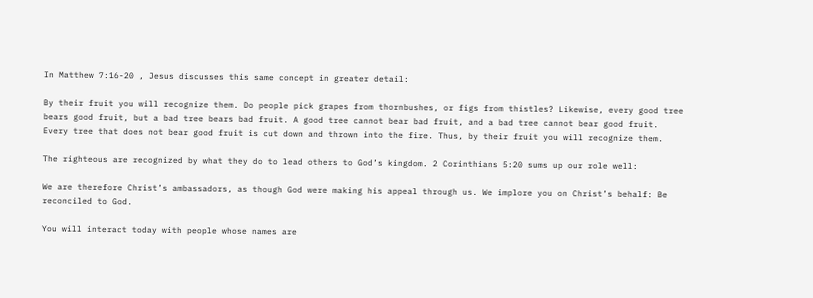In Matthew 7:16-20 , Jesus discusses this same concept in greater detail:

By their fruit you will recognize them. Do people pick grapes from thornbushes, or figs from thistles? Likewise, every good tree bears good fruit, but a bad tree bears bad fruit. A good tree cannot bear bad fruit, and a bad tree cannot bear good fruit. Every tree that does not bear good fruit is cut down and thrown into the fire. Thus, by their fruit you will recognize them.

The righteous are recognized by what they do to lead others to God’s kingdom. 2 Corinthians 5:20 sums up our role well:

We are therefore Christ’s ambassadors, as though God were making his appeal through us. We implore you on Christ’s behalf: Be reconciled to God.

You will interact today with people whose names are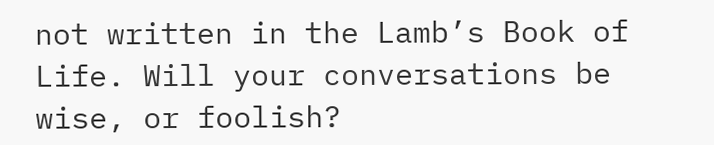not written in the Lamb’s Book of Life. Will your conversations be wise, or foolish?